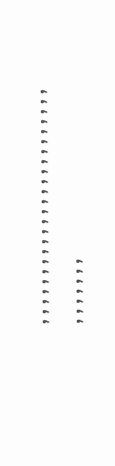, , , , , , , , , , , , , , , , , , , , , , , , , , , , , , ,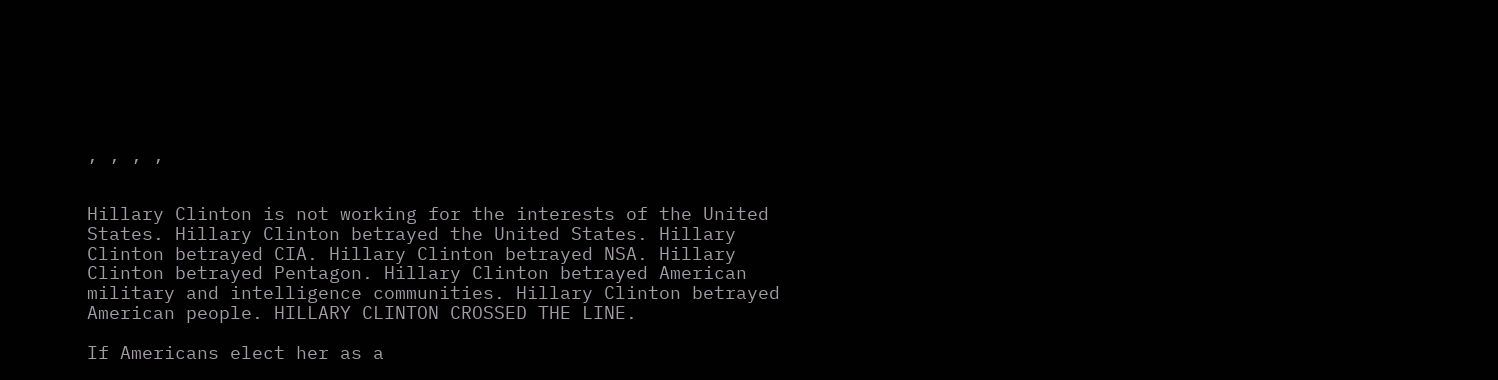, , , ,


Hillary Clinton is not working for the interests of the United States. Hillary Clinton betrayed the United States. Hillary Clinton betrayed CIA. Hillary Clinton betrayed NSA. Hillary Clinton betrayed Pentagon. Hillary Clinton betrayed American military and intelligence communities. Hillary Clinton betrayed American people. HILLARY CLINTON CROSSED THE LINE.

If Americans elect her as a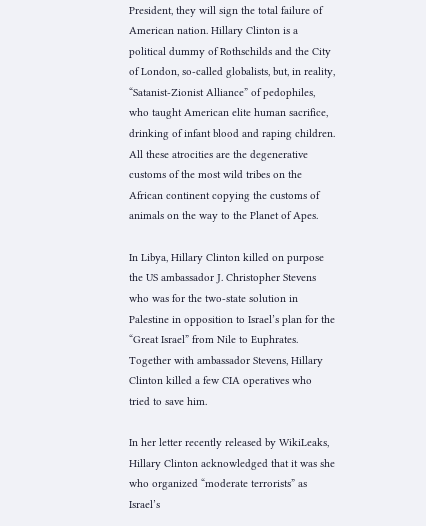President, they will sign the total failure of American nation. Hillary Clinton is a political dummy of Rothschilds and the City of London, so-called globalists, but, in reality, “Satanist-Zionist Alliance” of pedophiles, who taught American elite human sacrifice, drinking of infant blood and raping children. All these atrocities are the degenerative customs of the most wild tribes on the African continent copying the customs of animals on the way to the Planet of Apes.

In Libya, Hillary Clinton killed on purpose the US ambassador J. Christopher Stevens who was for the two-state solution in Palestine in opposition to Israel’s plan for the “Great Israel” from Nile to Euphrates. Together with ambassador Stevens, Hillary Clinton killed a few CIA operatives who tried to save him.

In her letter recently released by WikiLeaks, Hillary Clinton acknowledged that it was she who organized “moderate terrorists” as Israel’s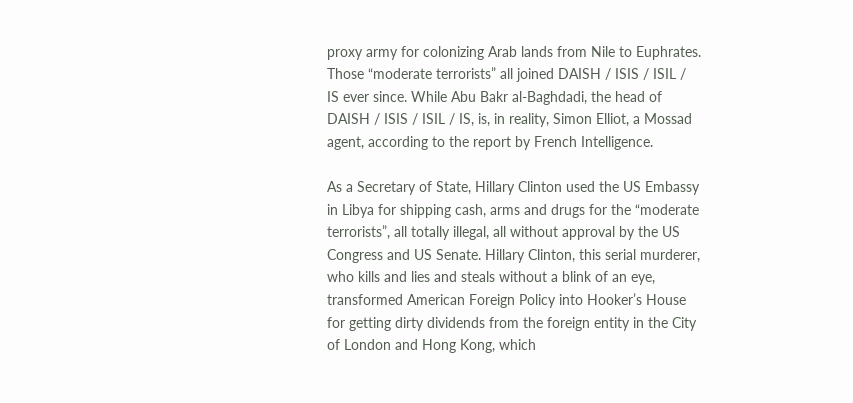proxy army for colonizing Arab lands from Nile to Euphrates. Those “moderate terrorists” all joined DAISH / ISIS / ISIL / IS ever since. While Abu Bakr al-Baghdadi, the head of DAISH / ISIS / ISIL / IS, is, in reality, Simon Elliot, a Mossad agent, according to the report by French Intelligence.

As a Secretary of State, Hillary Clinton used the US Embassy in Libya for shipping cash, arms and drugs for the “moderate terrorists”, all totally illegal, all without approval by the US Congress and US Senate. Hillary Clinton, this serial murderer, who kills and lies and steals without a blink of an eye, transformed American Foreign Policy into Hooker’s House for getting dirty dividends from the foreign entity in the City of London and Hong Kong, which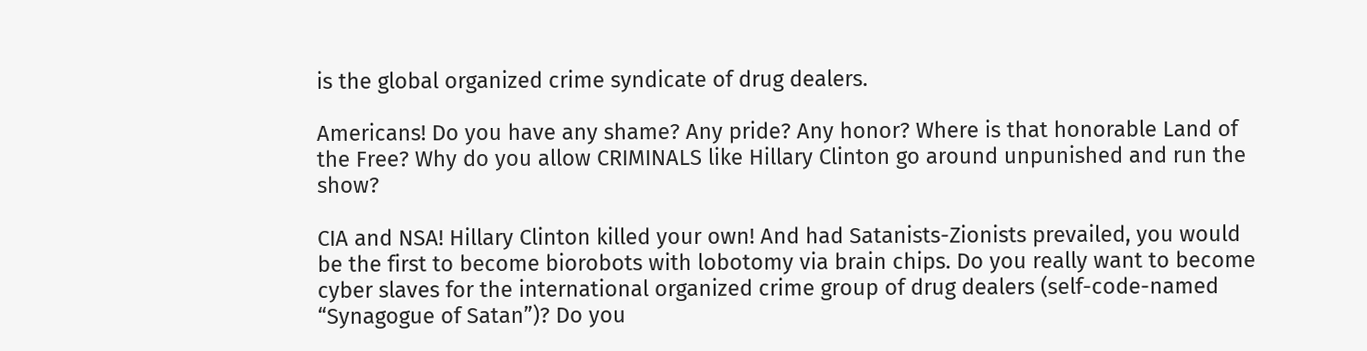is the global organized crime syndicate of drug dealers.

Americans! Do you have any shame? Any pride? Any honor? Where is that honorable Land of the Free? Why do you allow CRIMINALS like Hillary Clinton go around unpunished and run the show?

CIA and NSA! Hillary Clinton killed your own! And had Satanists-Zionists prevailed, you would be the first to become biorobots with lobotomy via brain chips. Do you really want to become cyber slaves for the international organized crime group of drug dealers (self-code-named “Synagogue of Satan”)? Do you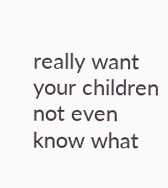really want your children not even know what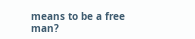means to be a free man?